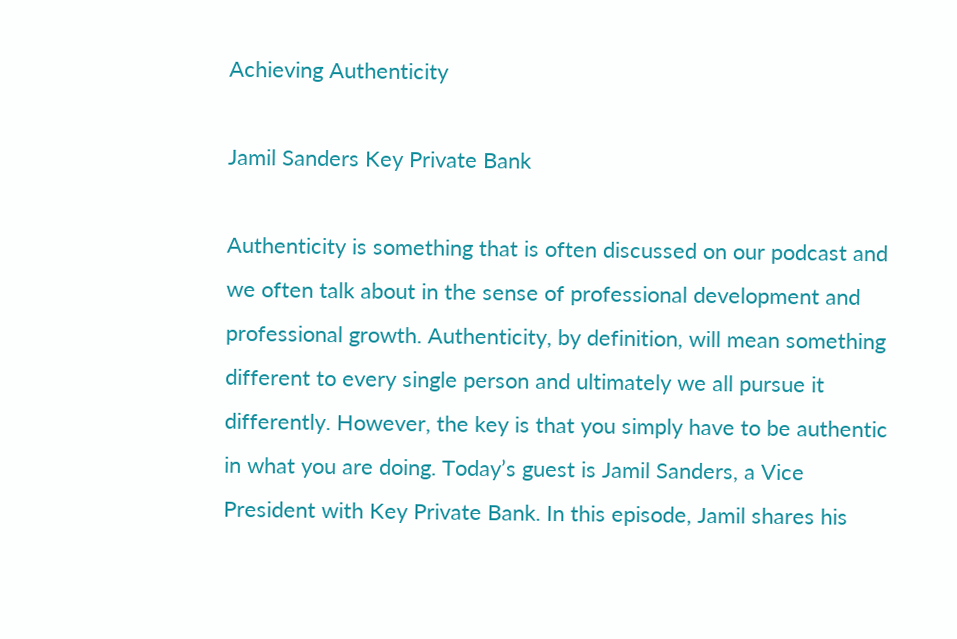Achieving Authenticity

Jamil Sanders Key Private Bank

Authenticity is something that is often discussed on our podcast and we often talk about in the sense of professional development and professional growth. Authenticity, by definition, will mean something different to every single person and ultimately we all pursue it differently. However, the key is that you simply have to be authentic in what you are doing. Today’s guest is Jamil Sanders, a Vice President with Key Private Bank. In this episode, Jamil shares his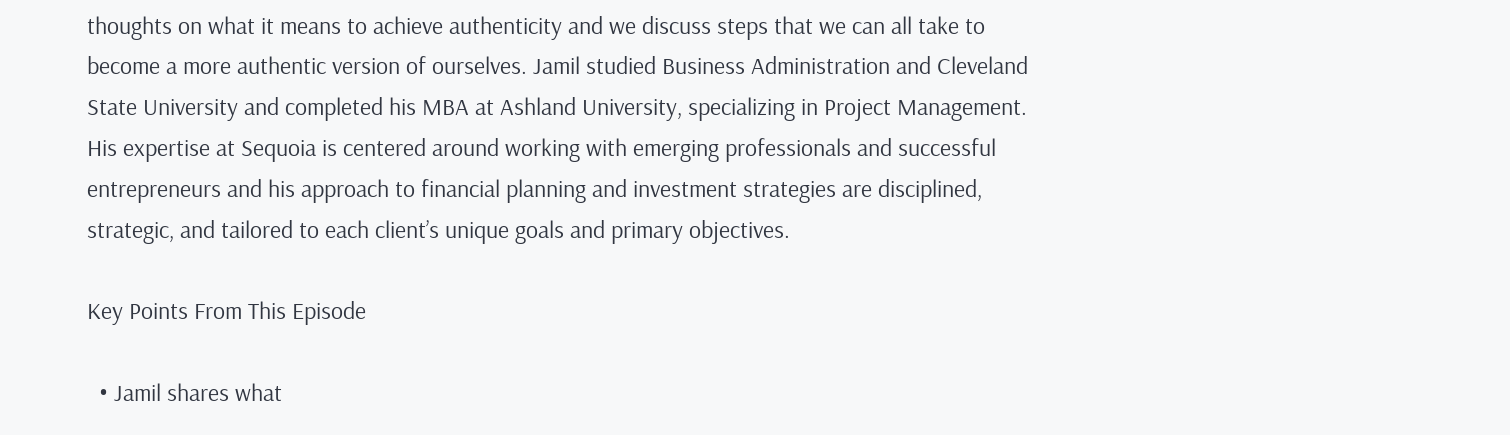thoughts on what it means to achieve authenticity and we discuss steps that we can all take to become a more authentic version of ourselves. Jamil studied Business Administration and Cleveland State University and completed his MBA at Ashland University, specializing in Project Management. His expertise at Sequoia is centered around working with emerging professionals and successful entrepreneurs and his approach to financial planning and investment strategies are disciplined, strategic, and tailored to each client’s unique goals and primary objectives.

Key Points From This Episode

  • Jamil shares what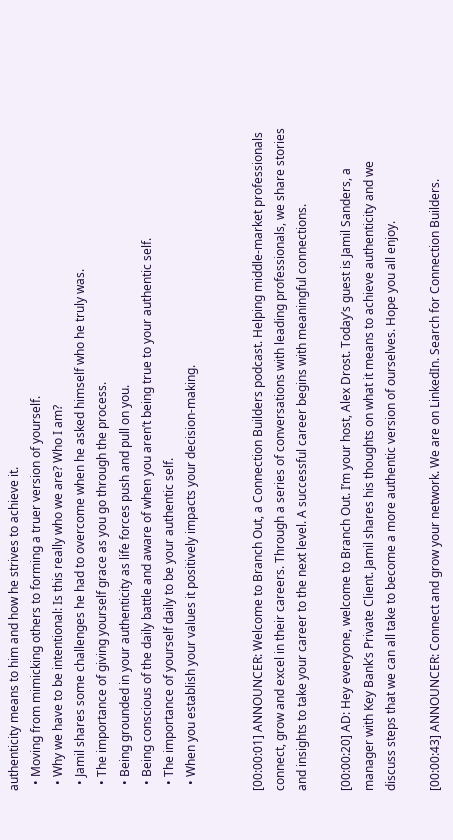authenticity means to him and how he strives to achieve it.
  • Moving from mimicking others to forming a truer version of yourself.
  • Why we have to be intentional: Is this really who we are? Who I am?
  • Jamil shares some challenges he had to overcome when he asked himself who he truly was.
  • The importance of giving yourself grace as you go through the process.
  • Being grounded in your authenticity as life forces push and pull on you.
  • Being conscious of the daily battle and aware of when you aren’t being true to your authentic self.
  • The importance of yourself daily to be your authentic self.
  • When you establish your values it positively impacts your decision-making.


[00:00:01] ANNOUNCER: Welcome to Branch Out, a Connection Builders podcast. Helping middle-market professionals connect, grow and excel in their careers. Through a series of conversations with leading professionals, we share stories and insights to take your career to the next level. A successful career begins with meaningful connections.

[00:00:20] AD: Hey everyone, welcome to Branch Out. I’m your host, Alex Drost. Today’s guest is Jamil Sanders, a manager with Key Bank’s Private Client. Jamil shares his thoughts on what it means to achieve authenticity and we discuss steps that we can all take to become a more authentic version of ourselves. Hope you all enjoy.

[00:00:43] ANNOUNCER: Connect and grow your network. We are on LinkedIn. Search for Connection Builders.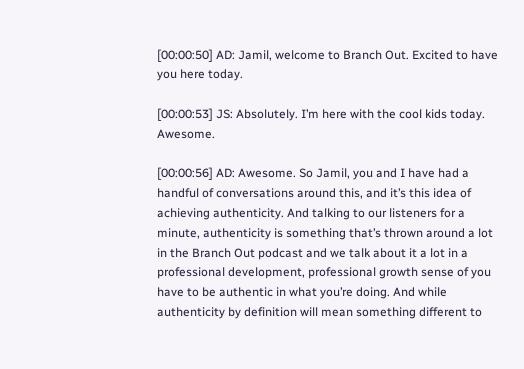[00:00:50] AD: Jamil, welcome to Branch Out. Excited to have you here today.

[00:00:53] JS: Absolutely. I’m here with the cool kids today. Awesome.

[00:00:56] AD: Awesome. So Jamil, you and I have had a handful of conversations around this, and it’s this idea of achieving authenticity. And talking to our listeners for a minute, authenticity is something that’s thrown around a lot in the Branch Out podcast and we talk about it a lot in a professional development, professional growth sense of you have to be authentic in what you’re doing. And while authenticity by definition will mean something different to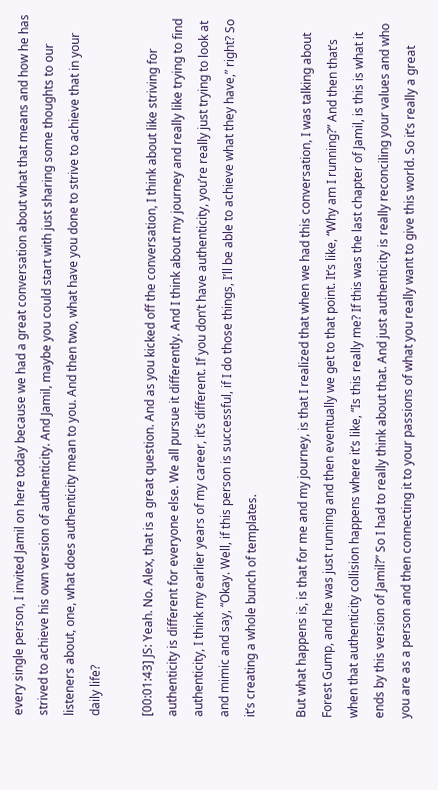every single person, I invited Jamil on here today because we had a great conversation about what that means and how he has strived to achieve his own version of authenticity. And Jamil, maybe you could start with just sharing some thoughts to our listeners about, one, what does authenticity mean to you. And then two, what have you done to strive to achieve that in your daily life?

[00:01:43] JS: Yeah. No. Alex, that is a great question. And as you kicked off the conversation, I think about like striving for authenticity is different for everyone else. We all pursue it differently. And I think about my journey and really like trying to find authenticity, I think my earlier years of my career, it’s different. If you don’t have authenticity, you’re really just trying to look at and mimic and say, “Okay. Well, if this person is successful, if I do those things, I’ll be able to achieve what they have,” right? So it’s creating a whole bunch of templates.

But what happens is, is that for me and my journey, is that I realized that when we had this conversation, I was talking about Forest Gump, and he was just running and then eventually we get to that point. It’s like, “Why am I running?” And then that’s when that authenticity collision happens where it’s like, “Is this really me? If this was the last chapter of Jamil, is this is what it ends by this version of Jamil?” So I had to really think about that. And just authenticity is really reconciling your values and who you are as a person and then connecting it to your passions of what you really want to give this world. So it’s really a great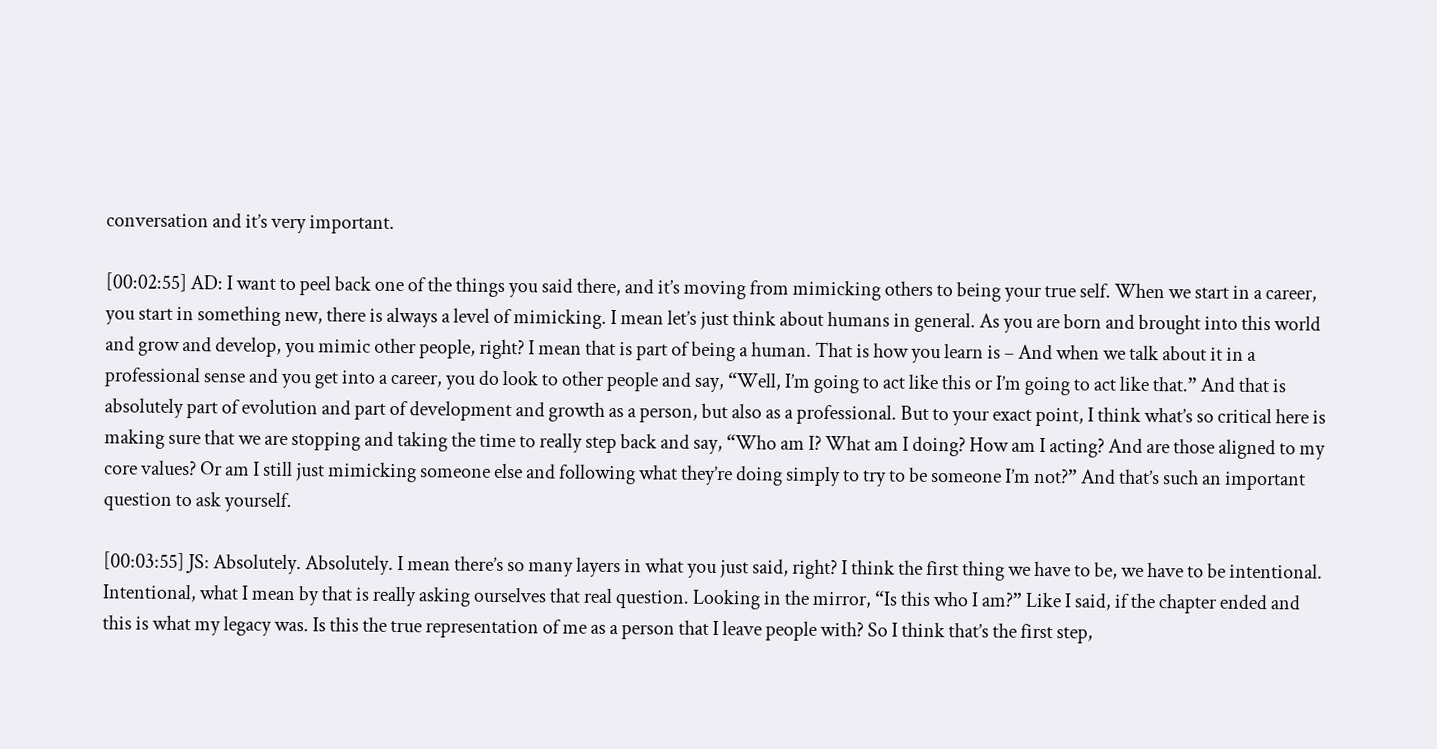conversation and it’s very important.

[00:02:55] AD: I want to peel back one of the things you said there, and it’s moving from mimicking others to being your true self. When we start in a career, you start in something new, there is always a level of mimicking. I mean let’s just think about humans in general. As you are born and brought into this world and grow and develop, you mimic other people, right? I mean that is part of being a human. That is how you learn is – And when we talk about it in a professional sense and you get into a career, you do look to other people and say, “Well, I’m going to act like this or I’m going to act like that.” And that is absolutely part of evolution and part of development and growth as a person, but also as a professional. But to your exact point, I think what’s so critical here is making sure that we are stopping and taking the time to really step back and say, “Who am I? What am I doing? How am I acting? And are those aligned to my core values? Or am I still just mimicking someone else and following what they’re doing simply to try to be someone I’m not?” And that’s such an important question to ask yourself.

[00:03:55] JS: Absolutely. Absolutely. I mean there’s so many layers in what you just said, right? I think the first thing we have to be, we have to be intentional. Intentional, what I mean by that is really asking ourselves that real question. Looking in the mirror, “Is this who I am?” Like I said, if the chapter ended and this is what my legacy was. Is this the true representation of me as a person that I leave people with? So I think that’s the first step,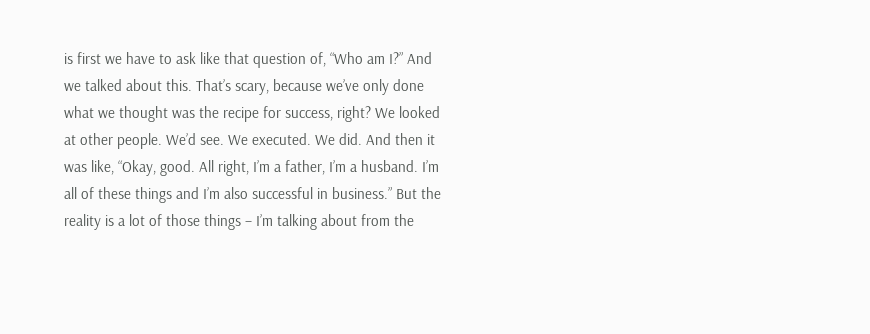is first we have to ask like that question of, “Who am I?” And we talked about this. That’s scary, because we’ve only done what we thought was the recipe for success, right? We looked at other people. We’d see. We executed. We did. And then it was like, “Okay, good. All right, I’m a father, I’m a husband. I’m all of these things and I’m also successful in business.” But the reality is a lot of those things – I’m talking about from the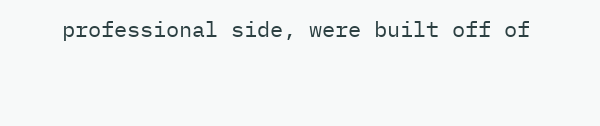professional side, were built off of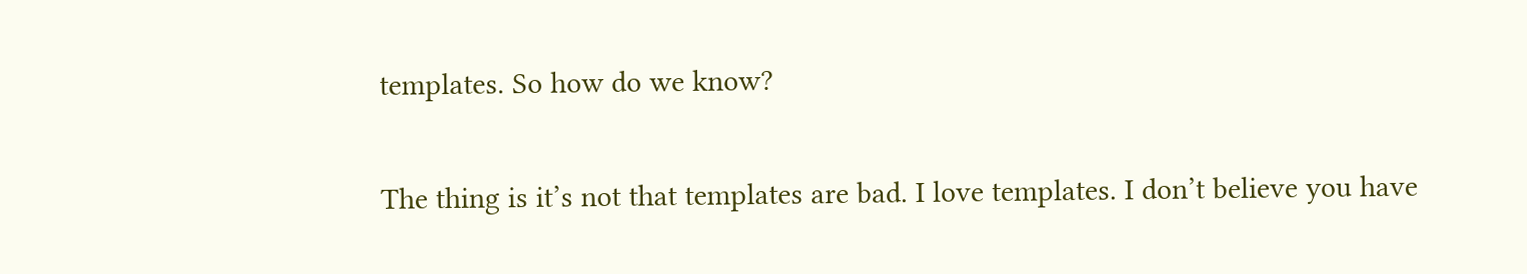templates. So how do we know?

The thing is it’s not that templates are bad. I love templates. I don’t believe you have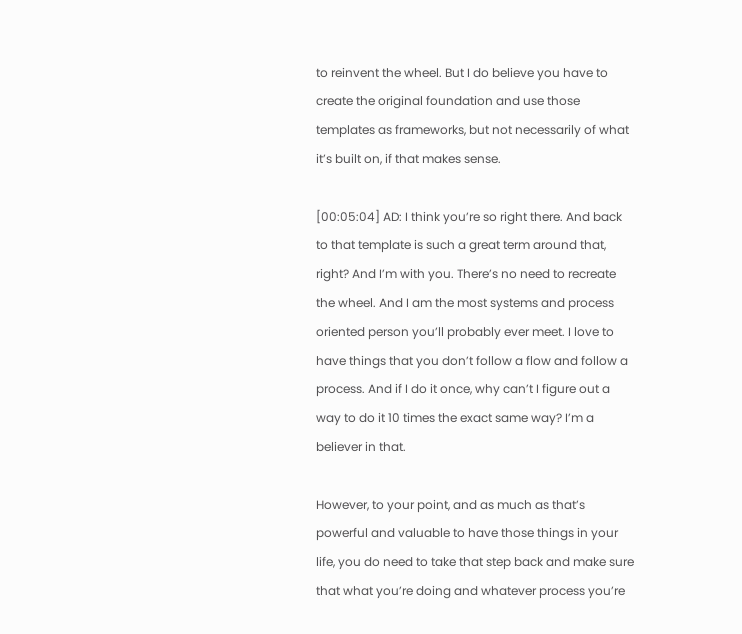to reinvent the wheel. But I do believe you have to create the original foundation and use those templates as frameworks, but not necessarily of what it’s built on, if that makes sense.

[00:05:04] AD: I think you’re so right there. And back to that template is such a great term around that, right? And I’m with you. There’s no need to recreate the wheel. And I am the most systems and process oriented person you’ll probably ever meet. I love to have things that you don’t follow a flow and follow a process. And if I do it once, why can’t I figure out a way to do it 10 times the exact same way? I’m a believer in that.

However, to your point, and as much as that’s powerful and valuable to have those things in your life, you do need to take that step back and make sure that what you’re doing and whatever process you’re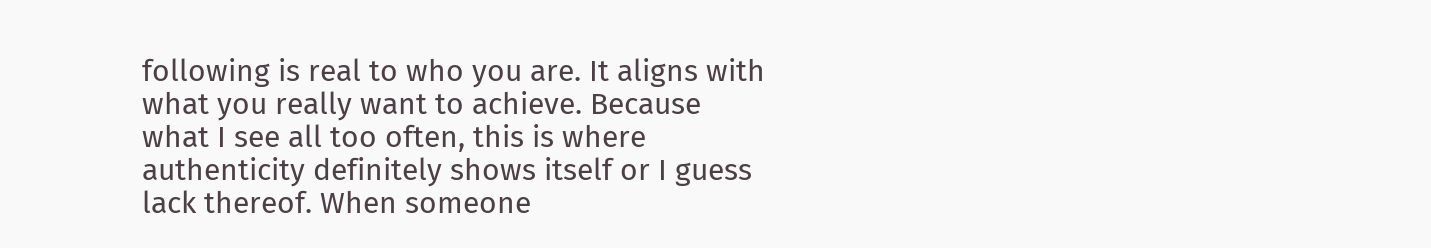following is real to who you are. It aligns with what you really want to achieve. Because what I see all too often, this is where authenticity definitely shows itself or I guess lack thereof. When someone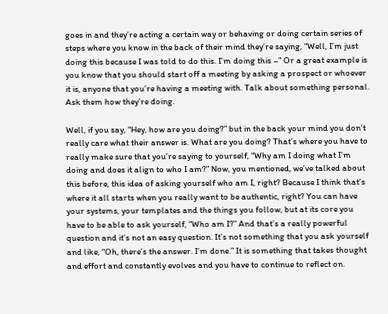goes in and they’re acting a certain way or behaving or doing certain series of steps where you know in the back of their mind they’re saying, “Well, I’m just doing this because I was told to do this. I’m doing this –” Or a great example is you know that you should start off a meeting by asking a prospect or whoever it is, anyone that you’re having a meeting with. Talk about something personal. Ask them how they’re doing.

Well, if you say, “Hey, how are you doing?” but in the back your mind you don’t really care what their answer is. What are you doing? That’s where you have to really make sure that you’re saying to yourself, “Why am I doing what I’m doing and does it align to who I am?” Now, you mentioned, we’ve talked about this before, this idea of asking yourself who am I, right? Because I think that’s where it all starts when you really want to be authentic, right? You can have your systems, your templates and the things you follow, but at its core you have to be able to ask yourself, “Who am I?” And that’s a really powerful question and it’s not an easy question. It’s not something that you ask yourself and like, “Oh, there’s the answer. I’m done.” It is something that takes thought and effort and constantly evolves and you have to continue to reflect on.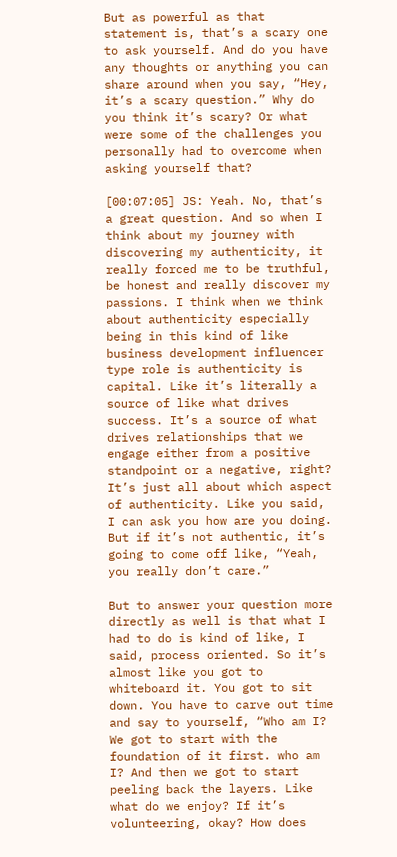But as powerful as that statement is, that’s a scary one to ask yourself. And do you have any thoughts or anything you can share around when you say, “Hey, it’s a scary question.” Why do you think it’s scary? Or what were some of the challenges you personally had to overcome when asking yourself that?

[00:07:05] JS: Yeah. No, that’s a great question. And so when I think about my journey with discovering my authenticity, it really forced me to be truthful, be honest and really discover my passions. I think when we think about authenticity especially being in this kind of like business development influencer type role is authenticity is capital. Like it’s literally a source of like what drives success. It’s a source of what drives relationships that we engage either from a positive standpoint or a negative, right? It’s just all about which aspect of authenticity. Like you said, I can ask you how are you doing. But if it’s not authentic, it’s going to come off like, “Yeah, you really don’t care.”

But to answer your question more directly as well is that what I had to do is kind of like, I said, process oriented. So it’s almost like you got to whiteboard it. You got to sit down. You have to carve out time and say to yourself, “Who am I? We got to start with the foundation of it first. who am I? And then we got to start peeling back the layers. Like what do we enjoy? If it’s volunteering, okay? How does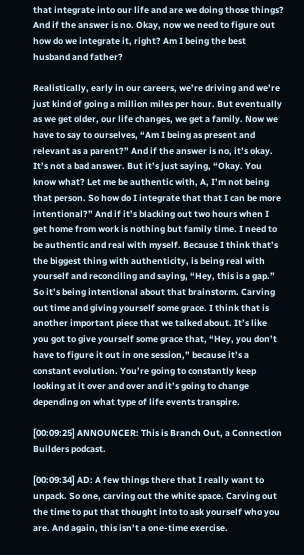that integrate into our life and are we doing those things? And if the answer is no. Okay, now we need to figure out how do we integrate it, right? Am I being the best husband and father?

Realistically, early in our careers, we’re driving and we’re just kind of going a million miles per hour. But eventually as we get older, our life changes, we get a family. Now we have to say to ourselves, “Am I being as present and relevant as a parent?” And if the answer is no, it’s okay. It’s not a bad answer. But it’s just saying, “Okay. You know what? Let me be authentic with, A, I’m not being that person. So how do I integrate that that I can be more intentional?” And if it’s blacking out two hours when I get home from work is nothing but family time. I need to be authentic and real with myself. Because I think that’s the biggest thing with authenticity, is being real with yourself and reconciling and saying, “Hey, this is a gap.” So it’s being intentional about that brainstorm. Carving out time and giving yourself some grace. I think that is another important piece that we talked about. It’s like you got to give yourself some grace that, “Hey, you don’t have to figure it out in one session,” because it’s a constant evolution. You’re going to constantly keep looking at it over and over and it’s going to change depending on what type of life events transpire.

[00:09:25] ANNOUNCER: This is Branch Out, a Connection Builders podcast.

[00:09:34] AD: A few things there that I really want to unpack. So one, carving out the white space. Carving out the time to put that thought into to ask yourself who you are. And again, this isn’t a one-time exercise.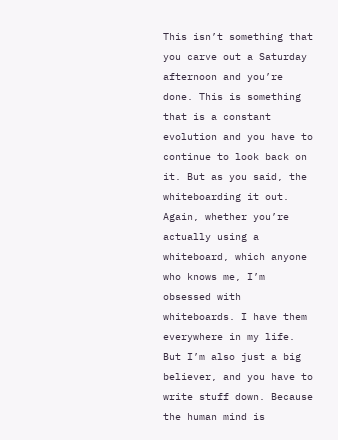This isn’t something that you carve out a Saturday afternoon and you’re done. This is something that is a constant evolution and you have to continue to look back on it. But as you said, the whiteboarding it out. Again, whether you’re actually using a whiteboard, which anyone who knows me, I’m obsessed with whiteboards. I have them everywhere in my life. But I’m also just a big believer, and you have to write stuff down. Because the human mind is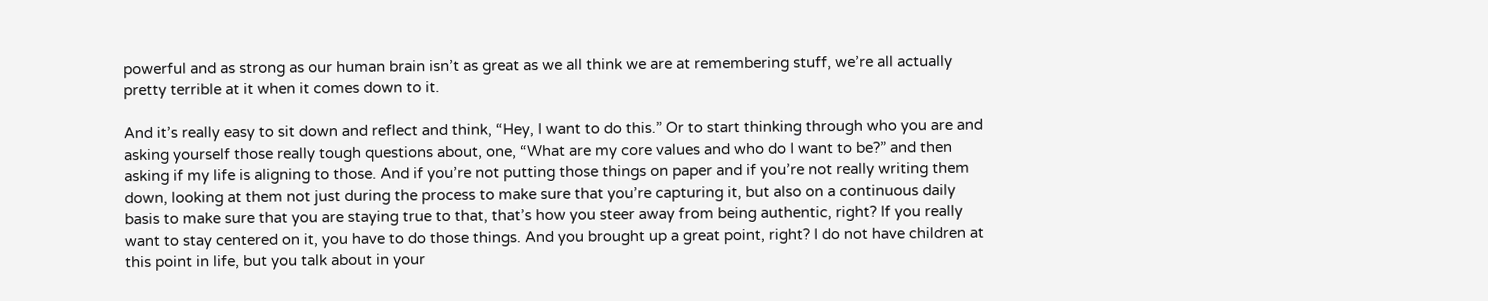powerful and as strong as our human brain isn’t as great as we all think we are at remembering stuff, we’re all actually pretty terrible at it when it comes down to it.

And it’s really easy to sit down and reflect and think, “Hey, I want to do this.” Or to start thinking through who you are and asking yourself those really tough questions about, one, “What are my core values and who do I want to be?” and then asking if my life is aligning to those. And if you’re not putting those things on paper and if you’re not really writing them down, looking at them not just during the process to make sure that you’re capturing it, but also on a continuous daily basis to make sure that you are staying true to that, that’s how you steer away from being authentic, right? If you really want to stay centered on it, you have to do those things. And you brought up a great point, right? I do not have children at this point in life, but you talk about in your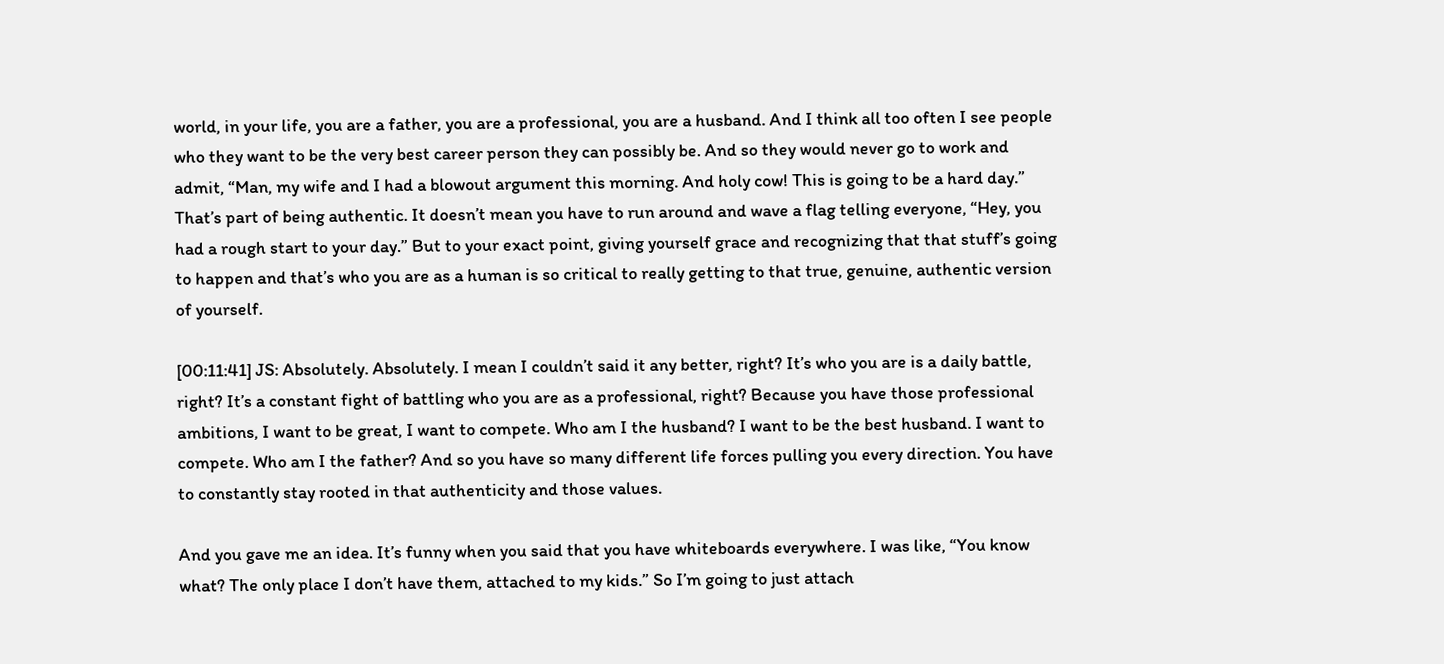world, in your life, you are a father, you are a professional, you are a husband. And I think all too often I see people who they want to be the very best career person they can possibly be. And so they would never go to work and admit, “Man, my wife and I had a blowout argument this morning. And holy cow! This is going to be a hard day.” That’s part of being authentic. It doesn’t mean you have to run around and wave a flag telling everyone, “Hey, you had a rough start to your day.” But to your exact point, giving yourself grace and recognizing that that stuff’s going to happen and that’s who you are as a human is so critical to really getting to that true, genuine, authentic version of yourself.

[00:11:41] JS: Absolutely. Absolutely. I mean I couldn’t said it any better, right? It’s who you are is a daily battle, right? It’s a constant fight of battling who you are as a professional, right? Because you have those professional ambitions, I want to be great, I want to compete. Who am I the husband? I want to be the best husband. I want to compete. Who am I the father? And so you have so many different life forces pulling you every direction. You have to constantly stay rooted in that authenticity and those values.

And you gave me an idea. It’s funny when you said that you have whiteboards everywhere. I was like, “You know what? The only place I don’t have them, attached to my kids.” So I’m going to just attach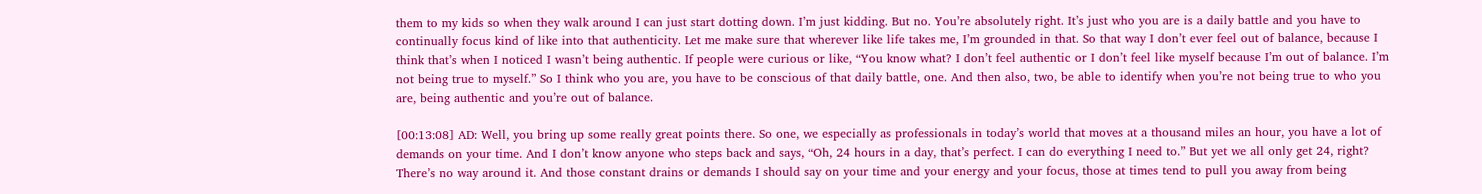them to my kids so when they walk around I can just start dotting down. I’m just kidding. But no. You’re absolutely right. It’s just who you are is a daily battle and you have to continually focus kind of like into that authenticity. Let me make sure that wherever like life takes me, I’m grounded in that. So that way I don’t ever feel out of balance, because I think that’s when I noticed I wasn’t being authentic. If people were curious or like, “You know what? I don’t feel authentic or I don’t feel like myself because I’m out of balance. I’m not being true to myself.” So I think who you are, you have to be conscious of that daily battle, one. And then also, two, be able to identify when you’re not being true to who you are, being authentic and you’re out of balance.

[00:13:08] AD: Well, you bring up some really great points there. So one, we especially as professionals in today’s world that moves at a thousand miles an hour, you have a lot of demands on your time. And I don’t know anyone who steps back and says, “Oh, 24 hours in a day, that’s perfect. I can do everything I need to.” But yet we all only get 24, right? There’s no way around it. And those constant drains or demands I should say on your time and your energy and your focus, those at times tend to pull you away from being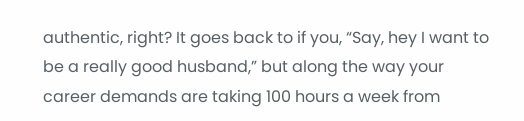authentic, right? It goes back to if you, “Say, hey I want to be a really good husband,” but along the way your career demands are taking 100 hours a week from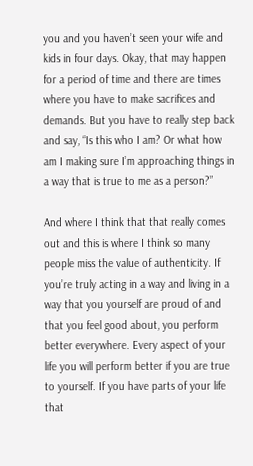you and you haven’t seen your wife and kids in four days. Okay, that may happen for a period of time and there are times where you have to make sacrifices and demands. But you have to really step back and say, “Is this who I am? Or what how am I making sure I’m approaching things in a way that is true to me as a person?”

And where I think that that really comes out and this is where I think so many people miss the value of authenticity. If you’re truly acting in a way and living in a way that you yourself are proud of and that you feel good about, you perform better everywhere. Every aspect of your life you will perform better if you are true to yourself. If you have parts of your life that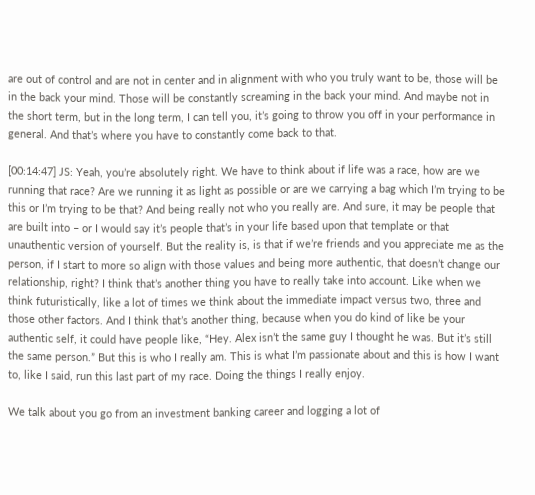are out of control and are not in center and in alignment with who you truly want to be, those will be in the back your mind. Those will be constantly screaming in the back your mind. And maybe not in the short term, but in the long term, I can tell you, it’s going to throw you off in your performance in general. And that’s where you have to constantly come back to that.

[00:14:47] JS: Yeah, you’re absolutely right. We have to think about if life was a race, how are we running that race? Are we running it as light as possible or are we carrying a bag which I’m trying to be this or I’m trying to be that? And being really not who you really are. And sure, it may be people that are built into – or I would say it’s people that’s in your life based upon that template or that unauthentic version of yourself. But the reality is, is that if we’re friends and you appreciate me as the person, if I start to more so align with those values and being more authentic, that doesn’t change our relationship, right? I think that’s another thing you have to really take into account. Like when we think futuristically, like a lot of times we think about the immediate impact versus two, three and those other factors. And I think that’s another thing, because when you do kind of like be your authentic self, it could have people like, “Hey. Alex isn’t the same guy I thought he was. But it’s still the same person.” But this is who I really am. This is what I’m passionate about and this is how I want to, like I said, run this last part of my race. Doing the things I really enjoy.

We talk about you go from an investment banking career and logging a lot of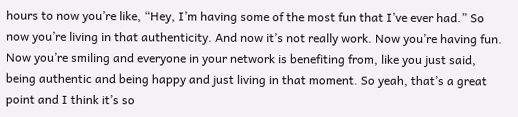hours to now you’re like, “Hey, I’m having some of the most fun that I’ve ever had.” So now you’re living in that authenticity. And now it’s not really work. Now you’re having fun. Now you’re smiling and everyone in your network is benefiting from, like you just said, being authentic and being happy and just living in that moment. So yeah, that’s a great point and I think it’s so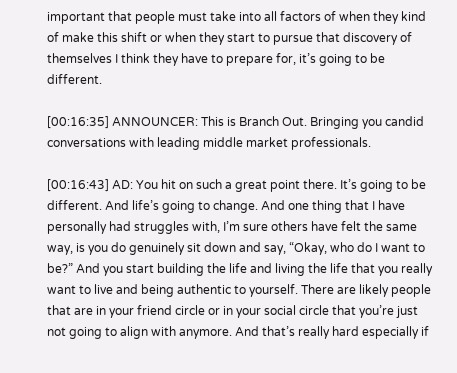important that people must take into all factors of when they kind of make this shift or when they start to pursue that discovery of themselves I think they have to prepare for, it’s going to be different.

[00:16:35] ANNOUNCER: This is Branch Out. Bringing you candid conversations with leading middle market professionals.

[00:16:43] AD: You hit on such a great point there. It’s going to be different. And life’s going to change. And one thing that I have personally had struggles with, I’m sure others have felt the same way, is you do genuinely sit down and say, “Okay, who do I want to be?” And you start building the life and living the life that you really want to live and being authentic to yourself. There are likely people that are in your friend circle or in your social circle that you’re just not going to align with anymore. And that’s really hard especially if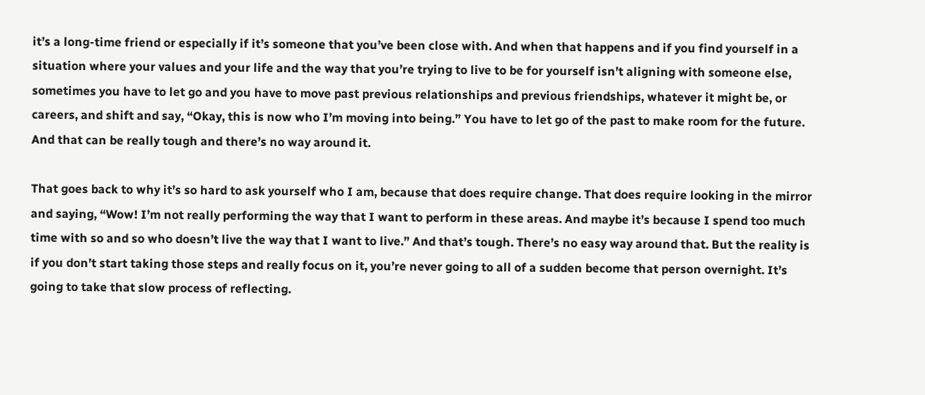it’s a long-time friend or especially if it’s someone that you’ve been close with. And when that happens and if you find yourself in a situation where your values and your life and the way that you’re trying to live to be for yourself isn’t aligning with someone else, sometimes you have to let go and you have to move past previous relationships and previous friendships, whatever it might be, or careers, and shift and say, “Okay, this is now who I’m moving into being.” You have to let go of the past to make room for the future. And that can be really tough and there’s no way around it.

That goes back to why it’s so hard to ask yourself who I am, because that does require change. That does require looking in the mirror and saying, “Wow! I’m not really performing the way that I want to perform in these areas. And maybe it’s because I spend too much time with so and so who doesn’t live the way that I want to live.” And that’s tough. There’s no easy way around that. But the reality is if you don’t start taking those steps and really focus on it, you’re never going to all of a sudden become that person overnight. It’s going to take that slow process of reflecting.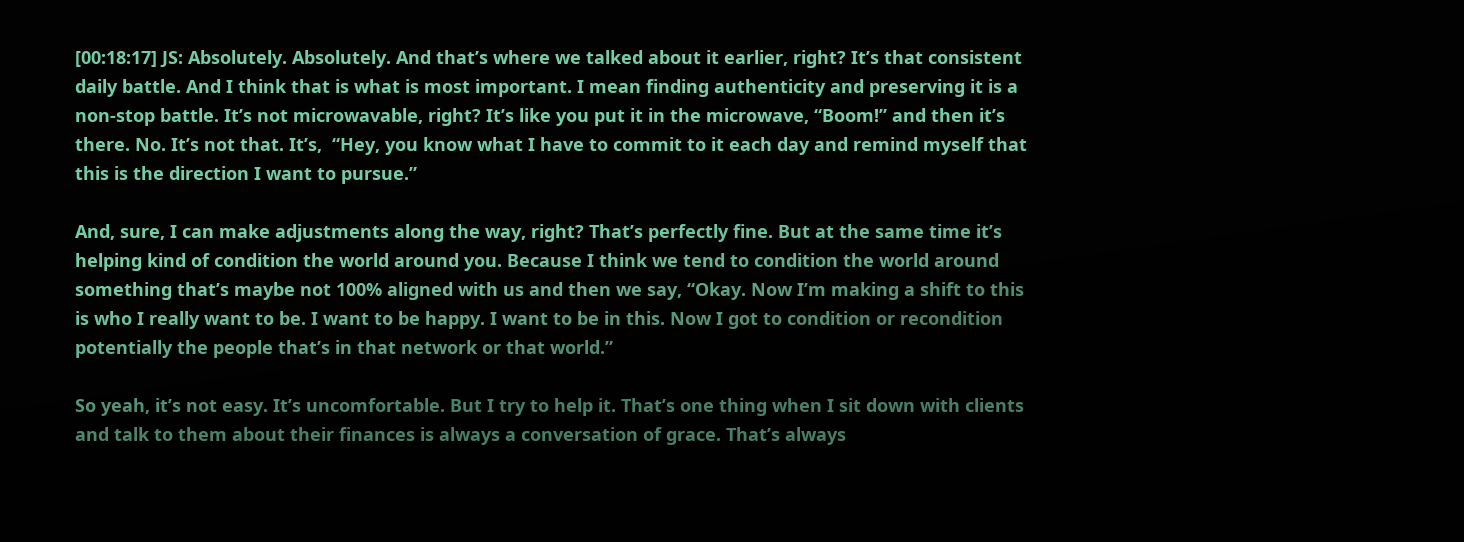[00:18:17] JS: Absolutely. Absolutely. And that’s where we talked about it earlier, right? It’s that consistent daily battle. And I think that is what is most important. I mean finding authenticity and preserving it is a non-stop battle. It’s not microwavable, right? It’s like you put it in the microwave, “Boom!” and then it’s there. No. It’s not that. It’s,  “Hey, you know what I have to commit to it each day and remind myself that this is the direction I want to pursue.”

And, sure, I can make adjustments along the way, right? That’s perfectly fine. But at the same time it’s helping kind of condition the world around you. Because I think we tend to condition the world around something that’s maybe not 100% aligned with us and then we say, “Okay. Now I’m making a shift to this is who I really want to be. I want to be happy. I want to be in this. Now I got to condition or recondition potentially the people that’s in that network or that world.”

So yeah, it’s not easy. It’s uncomfortable. But I try to help it. That’s one thing when I sit down with clients and talk to them about their finances is always a conversation of grace. That’s always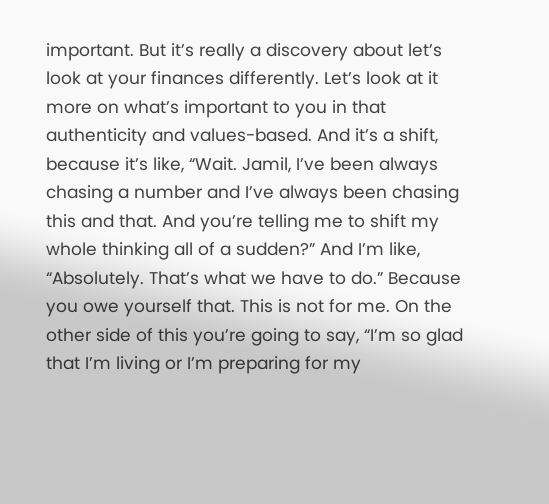important. But it’s really a discovery about let’s look at your finances differently. Let’s look at it more on what’s important to you in that authenticity and values-based. And it’s a shift, because it’s like, “Wait. Jamil, I’ve been always chasing a number and I’ve always been chasing this and that. And you’re telling me to shift my whole thinking all of a sudden?” And I’m like, “Absolutely. That’s what we have to do.” Because you owe yourself that. This is not for me. On the other side of this you’re going to say, “I’m so glad that I’m living or I’m preparing for my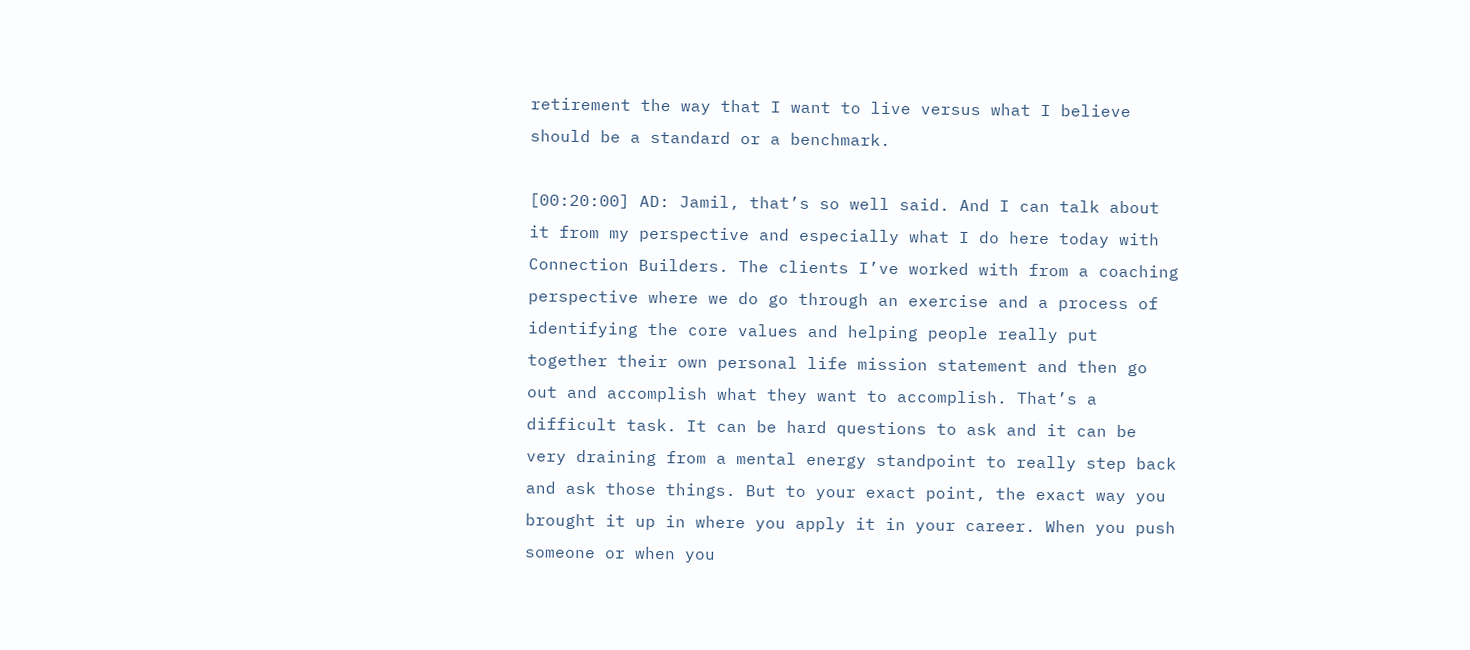retirement the way that I want to live versus what I believe should be a standard or a benchmark.

[00:20:00] AD: Jamil, that’s so well said. And I can talk about it from my perspective and especially what I do here today with Connection Builders. The clients I’ve worked with from a coaching perspective where we do go through an exercise and a process of identifying the core values and helping people really put together their own personal life mission statement and then go out and accomplish what they want to accomplish. That’s a difficult task. It can be hard questions to ask and it can be very draining from a mental energy standpoint to really step back and ask those things. But to your exact point, the exact way you brought it up in where you apply it in your career. When you push someone or when you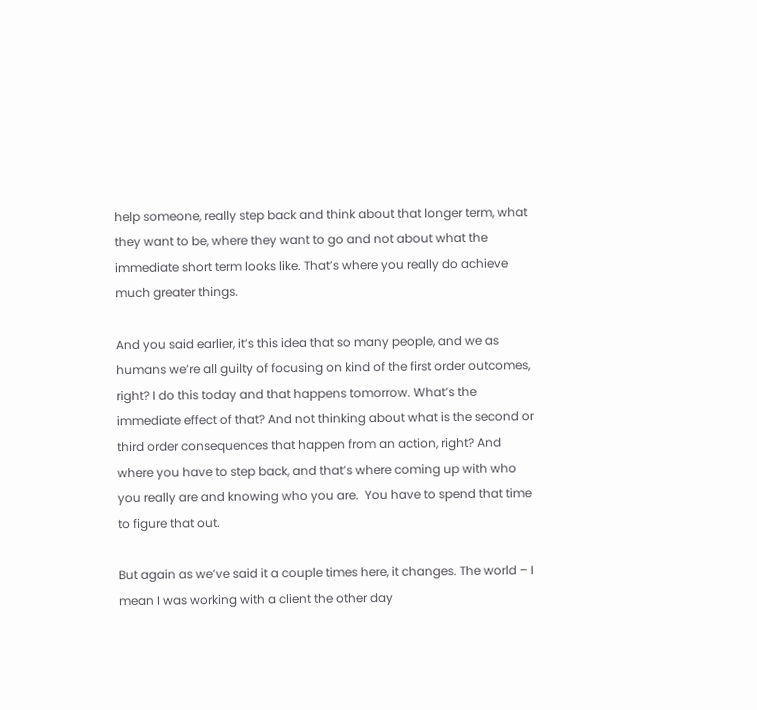help someone, really step back and think about that longer term, what they want to be, where they want to go and not about what the immediate short term looks like. That’s where you really do achieve much greater things.

And you said earlier, it’s this idea that so many people, and we as humans we’re all guilty of focusing on kind of the first order outcomes, right? I do this today and that happens tomorrow. What’s the immediate effect of that? And not thinking about what is the second or third order consequences that happen from an action, right? And where you have to step back, and that’s where coming up with who you really are and knowing who you are.  You have to spend that time to figure that out.

But again as we’ve said it a couple times here, it changes. The world – I mean I was working with a client the other day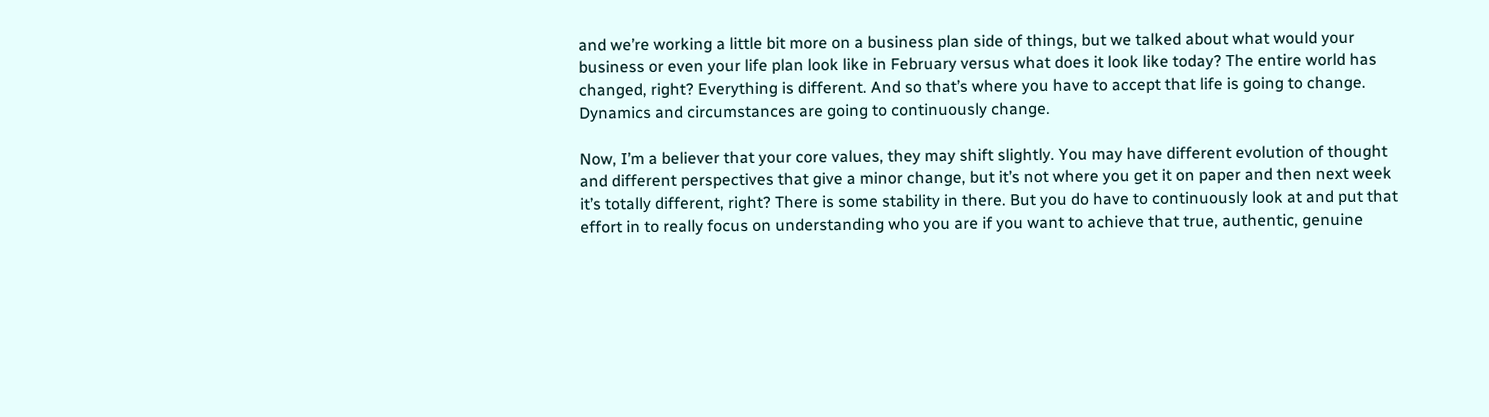and we’re working a little bit more on a business plan side of things, but we talked about what would your business or even your life plan look like in February versus what does it look like today? The entire world has changed, right? Everything is different. And so that’s where you have to accept that life is going to change. Dynamics and circumstances are going to continuously change.

Now, I’m a believer that your core values, they may shift slightly. You may have different evolution of thought and different perspectives that give a minor change, but it’s not where you get it on paper and then next week it’s totally different, right? There is some stability in there. But you do have to continuously look at and put that effort in to really focus on understanding who you are if you want to achieve that true, authentic, genuine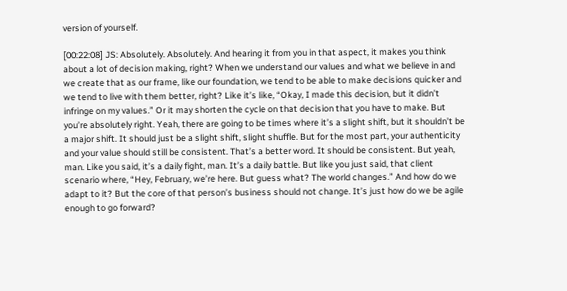version of yourself.

[00:22:08] JS: Absolutely. Absolutely. And hearing it from you in that aspect, it makes you think about a lot of decision making, right? When we understand our values and what we believe in and we create that as our frame, like our foundation, we tend to be able to make decisions quicker and we tend to live with them better, right? Like it’s like, “Okay, I made this decision, but it didn’t infringe on my values.” Or it may shorten the cycle on that decision that you have to make. But you’re absolutely right. Yeah, there are going to be times where it’s a slight shift, but it shouldn’t be a major shift. It should just be a slight shift, slight shuffle. But for the most part, your authenticity and your value should still be consistent. That’s a better word. It should be consistent. But yeah, man. Like you said, it’s a daily fight, man. It’s a daily battle. But like you just said, that client scenario where, “Hey, February, we’re here. But guess what? The world changes.” And how do we adapt to it? But the core of that person’s business should not change. It’s just how do we be agile enough to go forward?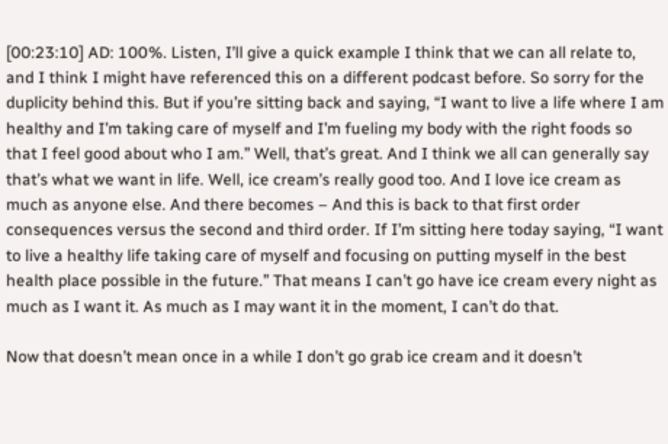[00:23:10] AD: 100%. Listen, I’ll give a quick example I think that we can all relate to, and I think I might have referenced this on a different podcast before. So sorry for the duplicity behind this. But if you’re sitting back and saying, “I want to live a life where I am healthy and I’m taking care of myself and I’m fueling my body with the right foods so that I feel good about who I am.” Well, that’s great. And I think we all can generally say that’s what we want in life. Well, ice cream’s really good too. And I love ice cream as much as anyone else. And there becomes – And this is back to that first order consequences versus the second and third order. If I’m sitting here today saying, “I want to live a healthy life taking care of myself and focusing on putting myself in the best health place possible in the future.” That means I can’t go have ice cream every night as much as I want it. As much as I may want it in the moment, I can’t do that.

Now that doesn’t mean once in a while I don’t go grab ice cream and it doesn’t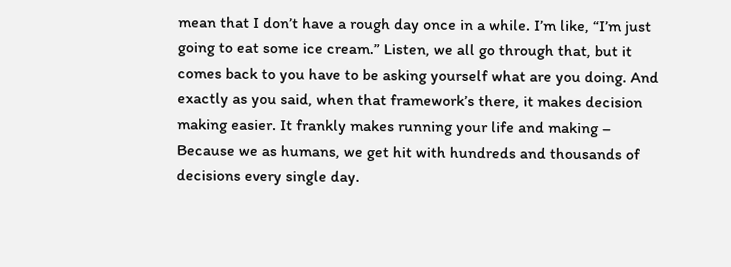mean that I don’t have a rough day once in a while. I’m like, “I’m just going to eat some ice cream.” Listen, we all go through that, but it comes back to you have to be asking yourself what are you doing. And exactly as you said, when that framework’s there, it makes decision making easier. It frankly makes running your life and making – Because we as humans, we get hit with hundreds and thousands of decisions every single day.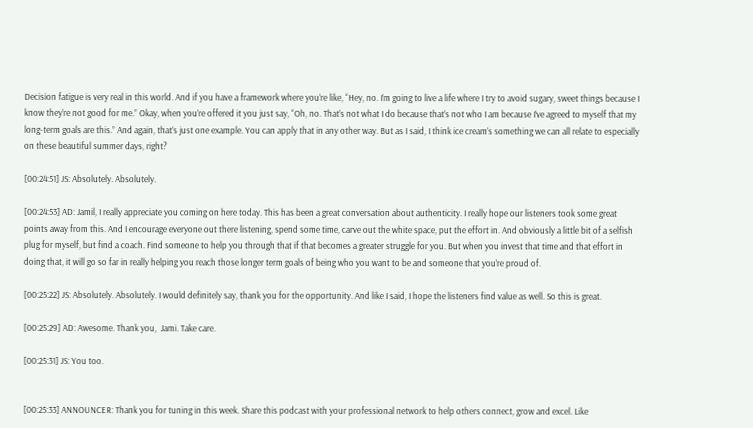Decision fatigue is very real in this world. And if you have a framework where you’re like, “Hey, no. I’m going to live a life where I try to avoid sugary, sweet things because I know they’re not good for me.” Okay, when you’re offered it you just say, “Oh, no. That’s not what I do because that’s not who I am because I’ve agreed to myself that my long-term goals are this.” And again, that’s just one example. You can apply that in any other way. But as I said, I think ice cream’s something we can all relate to especially on these beautiful summer days, right?

[00:24:51] JS: Absolutely. Absolutely.

[00:24:53] AD: Jamil, I really appreciate you coming on here today. This has been a great conversation about authenticity. I really hope our listeners took some great points away from this. And I encourage everyone out there listening, spend some time, carve out the white space, put the effort in. And obviously a little bit of a selfish plug for myself, but find a coach. Find someone to help you through that if that becomes a greater struggle for you. But when you invest that time and that effort in doing that, it will go so far in really helping you reach those longer term goals of being who you want to be and someone that you’re proud of.

[00:25:22] JS: Absolutely. Absolutely. I would definitely say, thank you for the opportunity. And like I said, I hope the listeners find value as well. So this is great.

[00:25:29] AD: Awesome. Thank you,  Jami. Take care.

[00:25:31] JS: You too.


[00:25:33] ANNOUNCER: Thank you for tuning in this week. Share this podcast with your professional network to help others connect, grow and excel. Like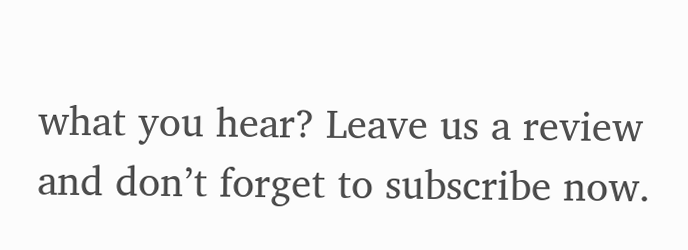what you hear? Leave us a review and don’t forget to subscribe now.